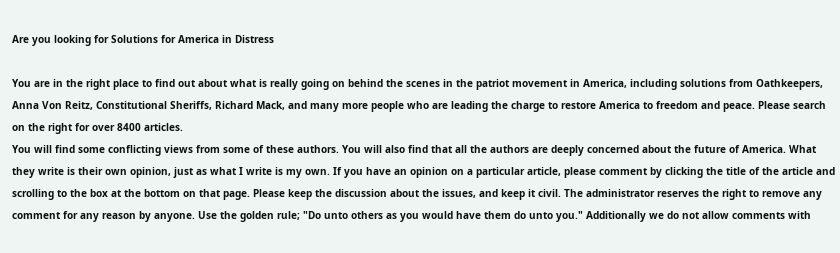Are you looking for Solutions for America in Distress

You are in the right place to find out about what is really going on behind the scenes in the patriot movement in America, including solutions from Oathkeepers, Anna Von Reitz, Constitutional Sheriffs, Richard Mack, and many more people who are leading the charge to restore America to freedom and peace. Please search on the right for over 8400 articles.
You will find some conflicting views from some of these authors. You will also find that all the authors are deeply concerned about the future of America. What they write is their own opinion, just as what I write is my own. If you have an opinion on a particular article, please comment by clicking the title of the article and scrolling to the box at the bottom on that page. Please keep the discussion about the issues, and keep it civil. The administrator reserves the right to remove any comment for any reason by anyone. Use the golden rule; "Do unto others as you would have them do unto you." Additionally we do not allow comments with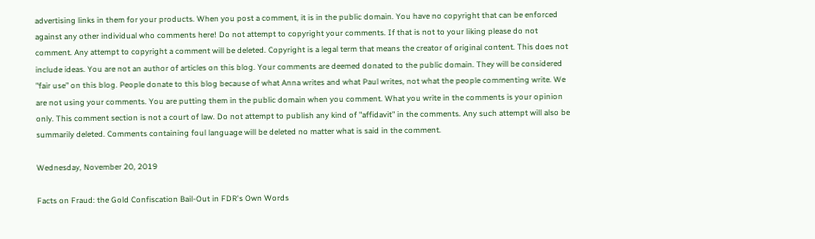advertising links in them for your products. When you post a comment, it is in the public domain. You have no copyright that can be enforced against any other individual who comments here! Do not attempt to copyright your comments. If that is not to your liking please do not comment. Any attempt to copyright a comment will be deleted. Copyright is a legal term that means the creator of original content. This does not include ideas. You are not an author of articles on this blog. Your comments are deemed donated to the public domain. They will be considered "fair use" on this blog. People donate to this blog because of what Anna writes and what Paul writes, not what the people commenting write. We are not using your comments. You are putting them in the public domain when you comment. What you write in the comments is your opinion only. This comment section is not a court of law. Do not attempt to publish any kind of "affidavit" in the comments. Any such attempt will also be summarily deleted. Comments containing foul language will be deleted no matter what is said in the comment.

Wednesday, November 20, 2019

Facts on Fraud: the Gold Confiscation Bail-Out in FDR's Own Words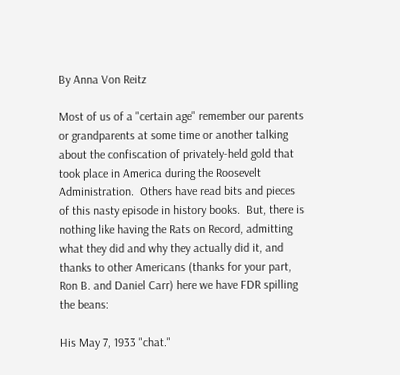By Anna Von Reitz

Most of us of a "certain age" remember our parents or grandparents at some time or another talking about the confiscation of privately-held gold that took place in America during the Roosevelt Administration.  Others have read bits and pieces of this nasty episode in history books.  But, there is nothing like having the Rats on Record, admitting what they did and why they actually did it, and thanks to other Americans (thanks for your part, Ron B. and Daniel Carr) here we have FDR spilling the beans:

His May 7, 1933 "chat."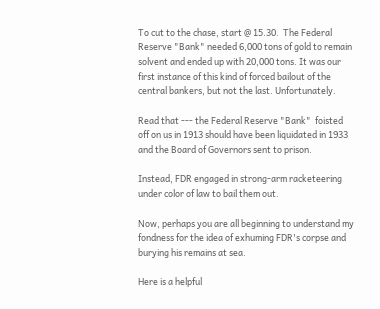To cut to the chase, start @ 15.30.  The Federal Reserve "Bank" needed 6,000 tons of gold to remain solvent and ended up with 20,000 tons. It was our first instance of this kind of forced bailout of the central bankers, but not the last. Unfortunately.

Read that --- the Federal Reserve "Bank"  foisted off on us in 1913 should have been liquidated in 1933 and the Board of Governors sent to prison.

Instead, FDR engaged in strong-arm racketeering under color of law to bail them out.

Now, perhaps you are all beginning to understand my fondness for the idea of exhuming FDR's corpse and burying his remains at sea.

Here is a helpful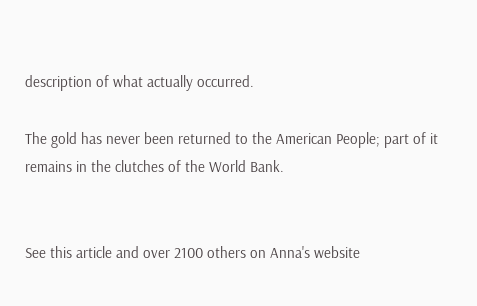description of what actually occurred.

The gold has never been returned to the American People; part of it remains in the clutches of the World Bank.


See this article and over 2100 others on Anna's website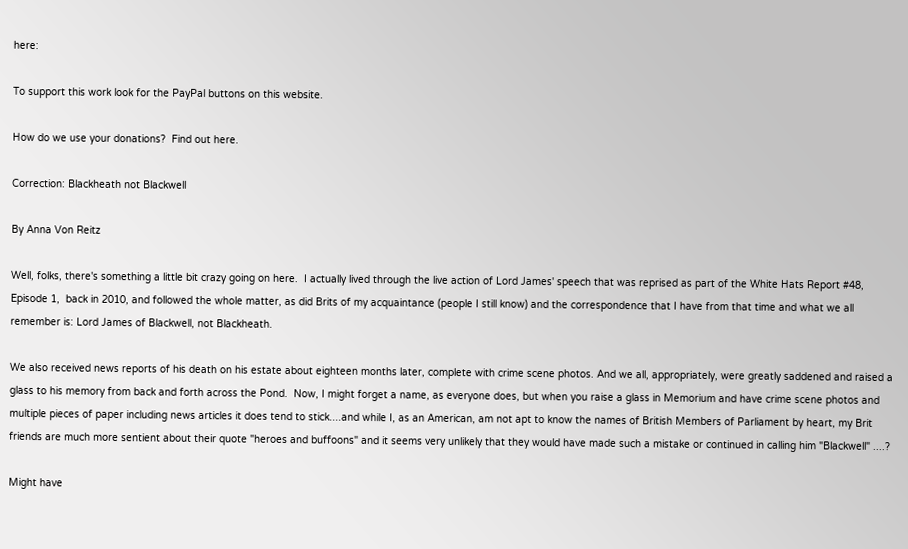here:

To support this work look for the PayPal buttons on this website.

How do we use your donations?  Find out here.

Correction: Blackheath not Blackwell

By Anna Von Reitz

Well, folks, there's something a little bit crazy going on here.  I actually lived through the live action of Lord James' speech that was reprised as part of the White Hats Report #48, Episode 1,  back in 2010, and followed the whole matter, as did Brits of my acquaintance (people I still know) and the correspondence that I have from that time and what we all remember is: Lord James of Blackwell, not Blackheath.

We also received news reports of his death on his estate about eighteen months later, complete with crime scene photos. And we all, appropriately, were greatly saddened and raised a glass to his memory from back and forth across the Pond.  Now, I might forget a name, as everyone does, but when you raise a glass in Memorium and have crime scene photos and multiple pieces of paper including news articles it does tend to stick....and while I, as an American, am not apt to know the names of British Members of Parliament by heart, my Brit friends are much more sentient about their quote "heroes and buffoons" and it seems very unlikely that they would have made such a mistake or continued in calling him "Blackwell" ....?

Might have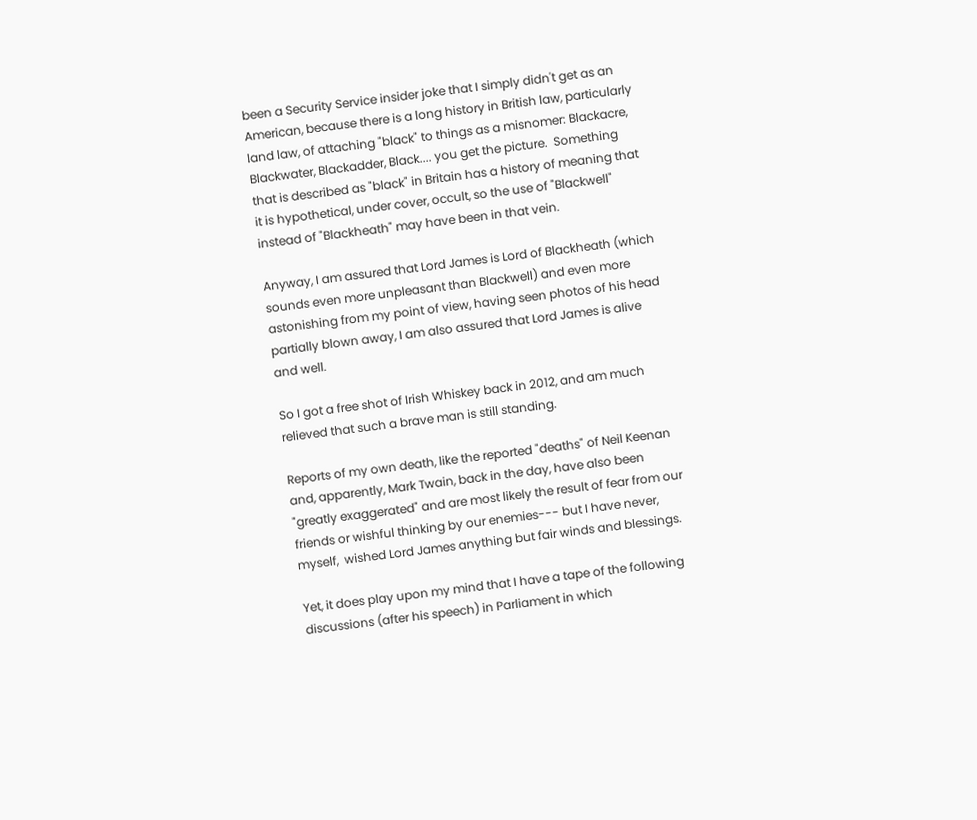been a Security Service insider joke that I simply didn't get as an American, because there is a long history in British law, particularly land law, of attaching "black" to things as a misnomer: Blackacre, Blackwater, Blackadder, Black.... you get the picture.  Something that is described as "black" in Britain has a history of meaning that it is hypothetical, under cover, occult, so the use of "Blackwell" instead of "Blackheath" may have been in that vein.

Anyway, I am assured that Lord James is Lord of Blackheath (which sounds even more unpleasant than Blackwell) and even more astonishing from my point of view, having seen photos of his head partially blown away, I am also assured that Lord James is alive and well.

So I got a free shot of Irish Whiskey back in 2012, and am much relieved that such a brave man is still standing.

Reports of my own death, like the reported "deaths" of Neil Keenan and, apparently, Mark Twain, back in the day, have also been "greatly exaggerated" and are most likely the result of fear from our friends or wishful thinking by our enemies--- but I have never, myself,  wished Lord James anything but fair winds and blessings.

Yet, it does play upon my mind that I have a tape of the following discussions (after his speech) in Parliament in which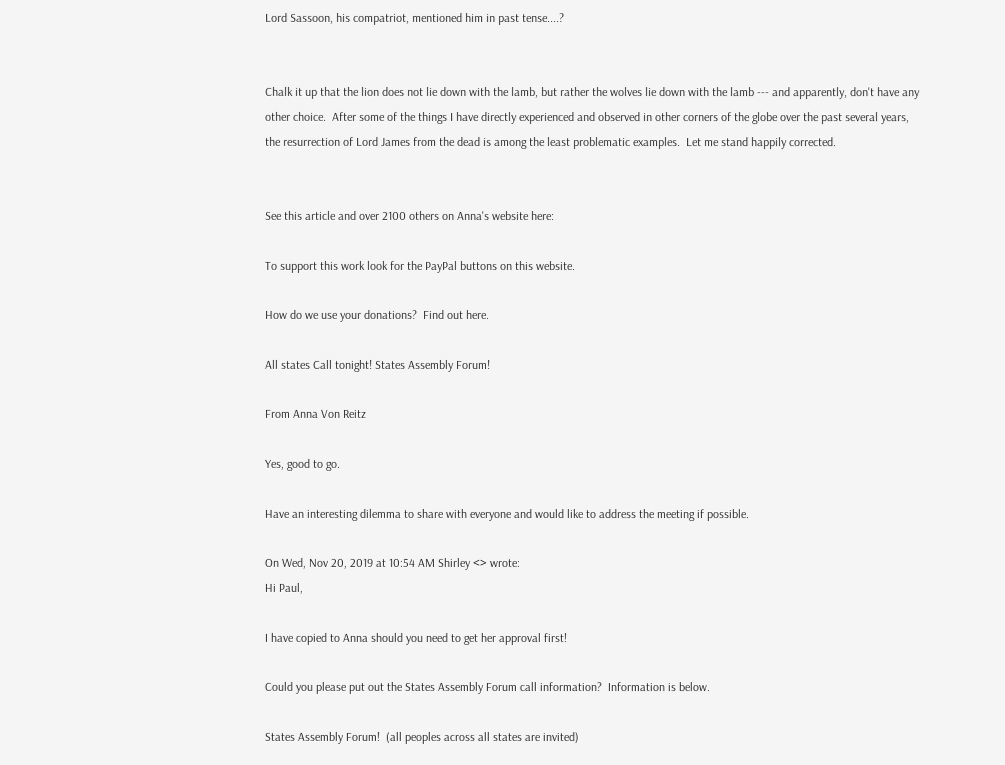Lord Sassoon, his compatriot, mentioned him in past tense....?


Chalk it up that the lion does not lie down with the lamb, but rather the wolves lie down with the lamb --- and apparently, don't have any other choice.  After some of the things I have directly experienced and observed in other corners of the globe over the past several years, the resurrection of Lord James from the dead is among the least problematic examples.  Let me stand happily corrected.


See this article and over 2100 others on Anna's website here:

To support this work look for the PayPal buttons on this website.

How do we use your donations?  Find out here.

All states Call tonight! States Assembly Forum!

From Anna Von Reitz

Yes, good to go.

Have an interesting dilemma to share with everyone and would like to address the meeting if possible.

On Wed, Nov 20, 2019 at 10:54 AM Shirley <> wrote:
Hi Paul,

I have copied to Anna should you need to get her approval first!

Could you please put out the States Assembly Forum call information?  Information is below.

States Assembly Forum!  (all peoples across all states are invited)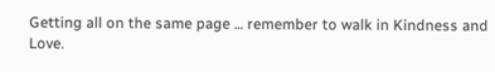Getting all on the same page ... remember to walk in Kindness and Love.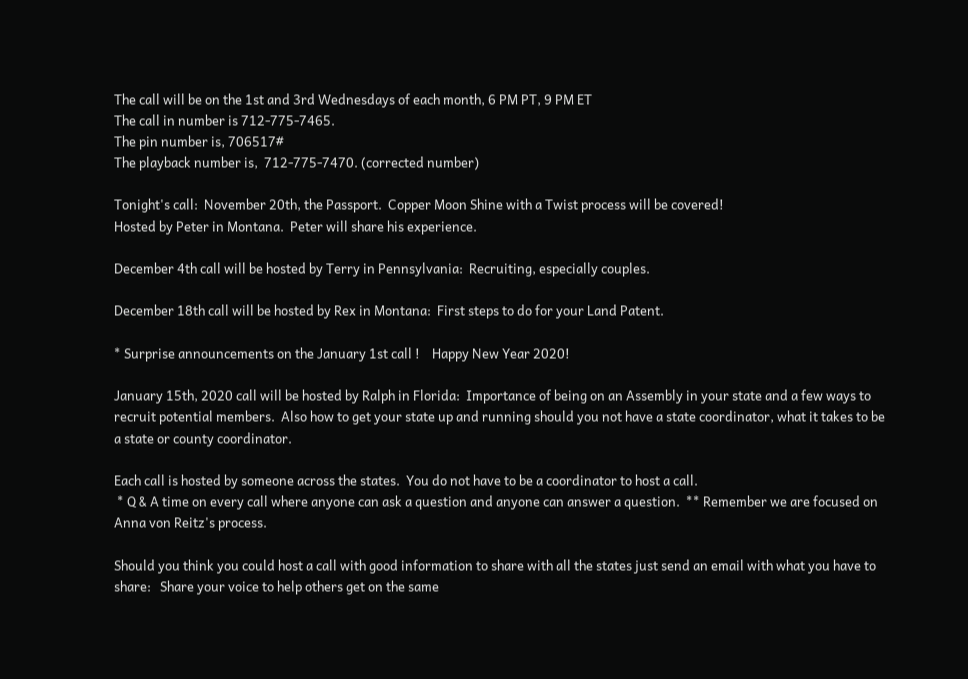The call will be on the 1st and 3rd Wednesdays of each month, 6 PM PT, 9 PM ET
The call in number is 712-775-7465.
The pin number is, 706517#
The playback number is,  712-775-7470. (corrected number)

Tonight's call:  November 20th, the Passport.  Copper Moon Shine with a Twist process will be covered!
Hosted by Peter in Montana.  Peter will share his experience.

December 4th call will be hosted by Terry in Pennsylvania:  Recruiting, especially couples.

December 18th call will be hosted by Rex in Montana:  First steps to do for your Land Patent.

* Surprise announcements on the January 1st call !    Happy New Year 2020!

January 15th, 2020 call will be hosted by Ralph in Florida:  Importance of being on an Assembly in your state and a few ways to recruit potential members.  Also how to get your state up and running should you not have a state coordinator, what it takes to be a state or county coordinator.

Each call is hosted by someone across the states.  You do not have to be a coordinator to host a call.
 * Q & A time on every call where anyone can ask a question and anyone can answer a question.  ** Remember we are focused on Anna von Reitz's process.

Should you think you could host a call with good information to share with all the states just send an email with what you have to share:   Share your voice to help others get on the same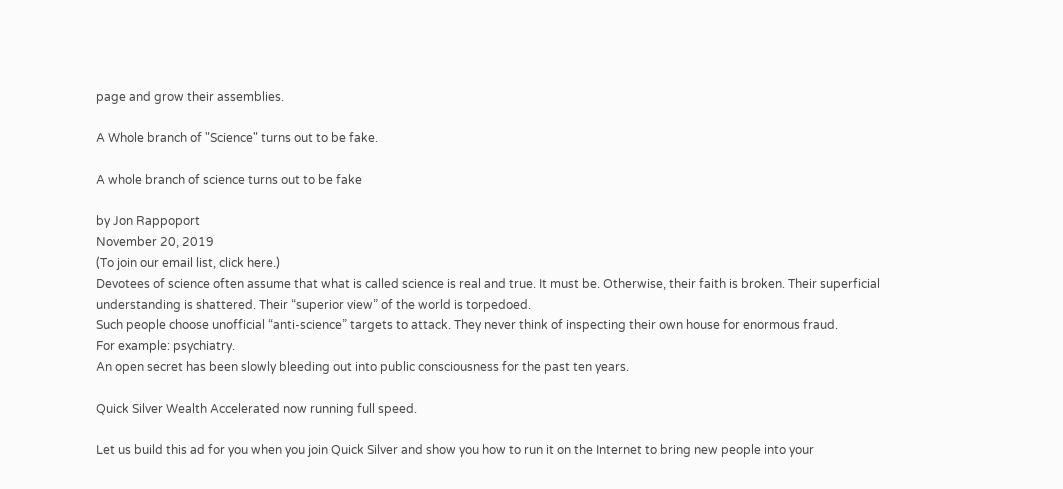page and grow their assemblies.

A Whole branch of "Science" turns out to be fake.

A whole branch of science turns out to be fake

by Jon Rappoport
November 20, 2019
(To join our email list, click here.)
Devotees of science often assume that what is called science is real and true. It must be. Otherwise, their faith is broken. Their superficial understanding is shattered. Their “superior view” of the world is torpedoed.
Such people choose unofficial “anti-science” targets to attack. They never think of inspecting their own house for enormous fraud.
For example: psychiatry.
An open secret has been slowly bleeding out into public consciousness for the past ten years.

Quick Silver Wealth Accelerated now running full speed.

Let us build this ad for you when you join Quick Silver and show you how to run it on the Internet to bring new people into your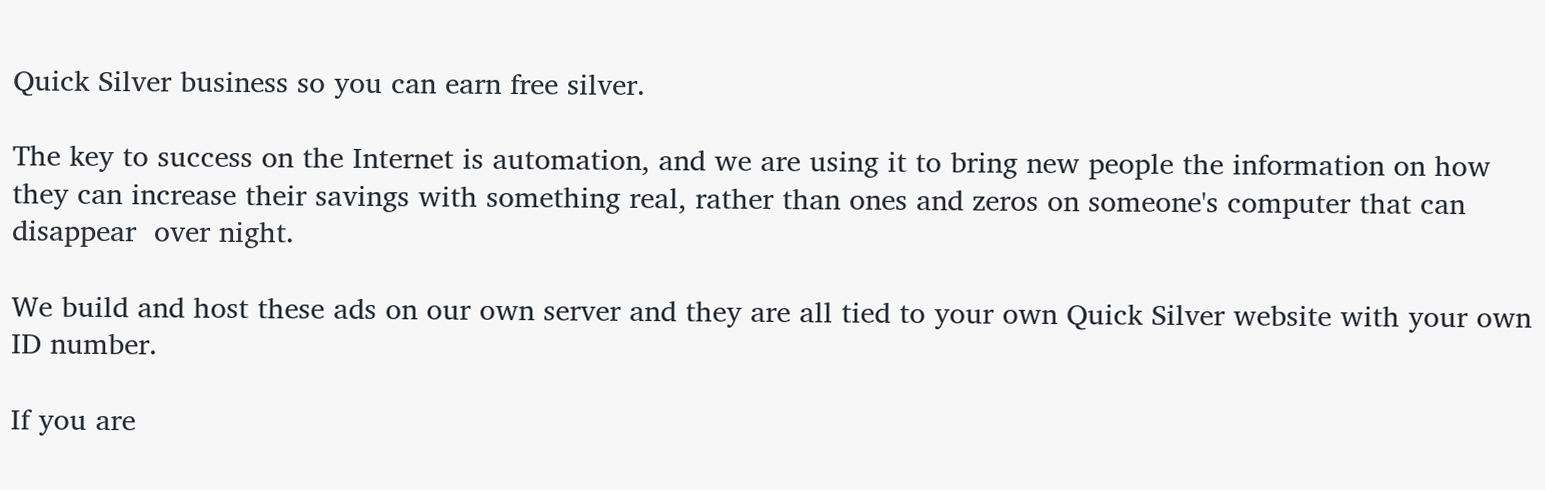Quick Silver business so you can earn free silver.

The key to success on the Internet is automation, and we are using it to bring new people the information on how they can increase their savings with something real, rather than ones and zeros on someone's computer that can disappear  over night.

We build and host these ads on our own server and they are all tied to your own Quick Silver website with your own ID number.

If you are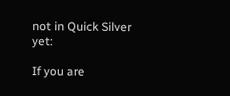not in Quick Silver yet:

If you are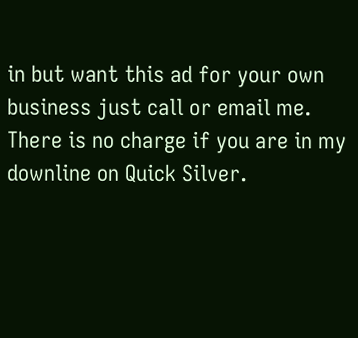in but want this ad for your own business just call or email me. There is no charge if you are in my downline on Quick Silver.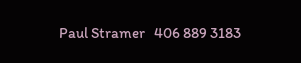Paul Stramer   406 889 3183